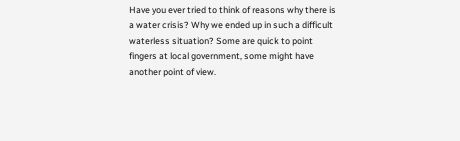Have you ever tried to think of reasons why there is a water crisis? Why we ended up in such a difficult waterless situation? Some are quick to point fingers at local government, some might have another point of view.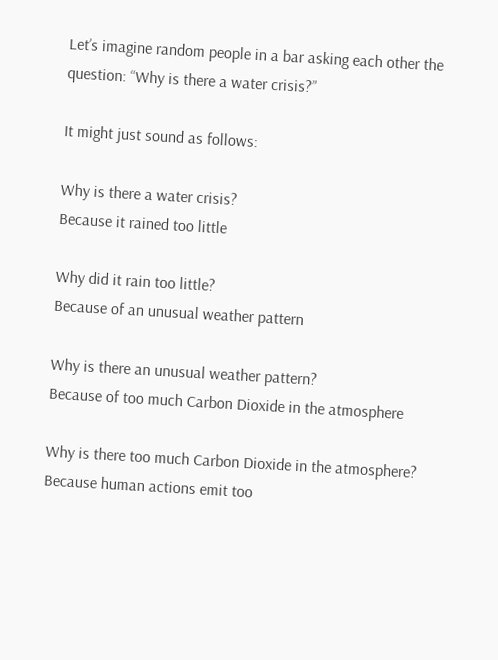Let’s imagine random people in a bar asking each other the question: “Why is there a water crisis?”

It might just sound as follows:

Why is there a water crisis?
Because it rained too little

Why did it rain too little?
Because of an unusual weather pattern

Why is there an unusual weather pattern?
Because of too much Carbon Dioxide in the atmosphere

Why is there too much Carbon Dioxide in the atmosphere?
Because human actions emit too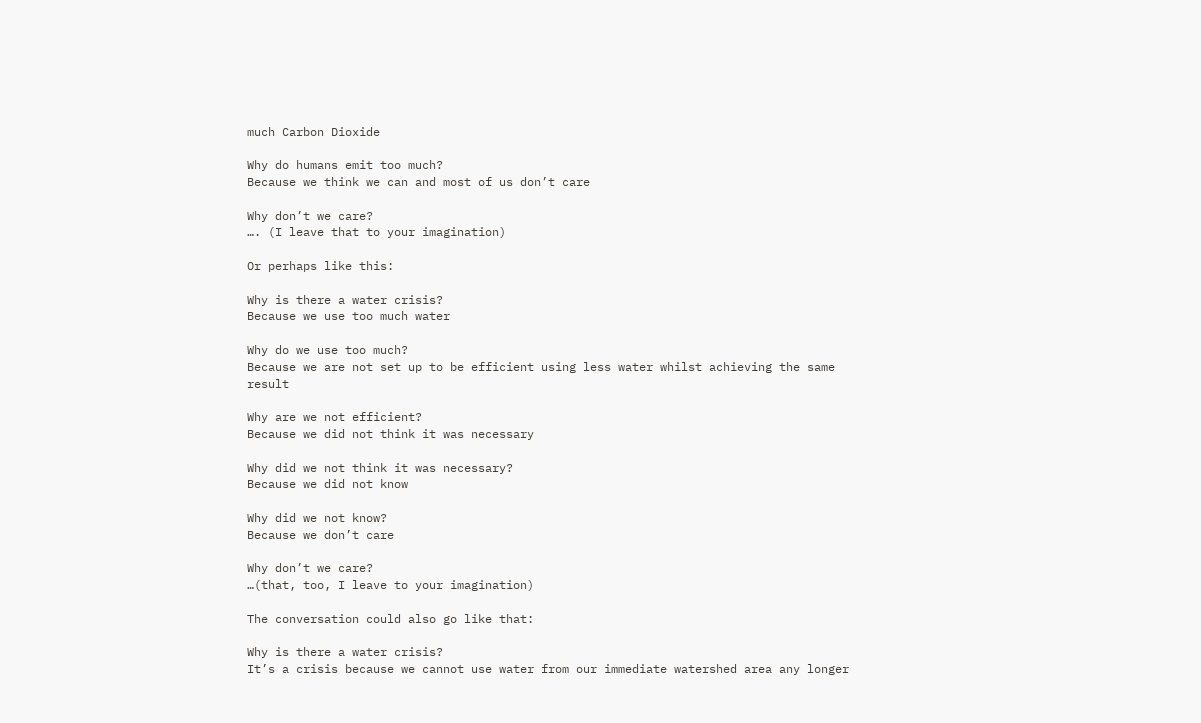much Carbon Dioxide

Why do humans emit too much?
Because we think we can and most of us don’t care

Why don’t we care?
…. (I leave that to your imagination)

Or perhaps like this:

Why is there a water crisis?
Because we use too much water

Why do we use too much?
Because we are not set up to be efficient using less water whilst achieving the same result

Why are we not efficient?
Because we did not think it was necessary

Why did we not think it was necessary?
Because we did not know

Why did we not know?
Because we don’t care

Why don’t we care?
…(that, too, I leave to your imagination)

The conversation could also go like that:

Why is there a water crisis?
It’s a crisis because we cannot use water from our immediate watershed area any longer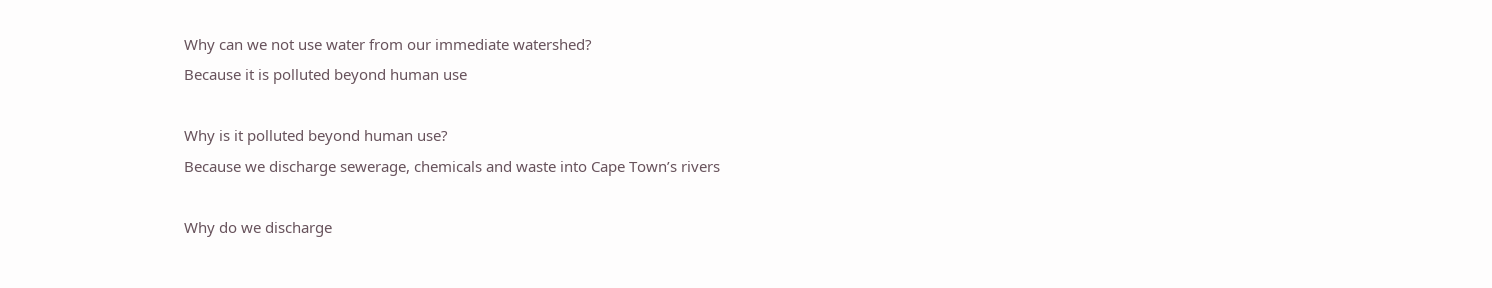Why can we not use water from our immediate watershed?
Because it is polluted beyond human use

Why is it polluted beyond human use?
Because we discharge sewerage, chemicals and waste into Cape Town’s rivers

Why do we discharge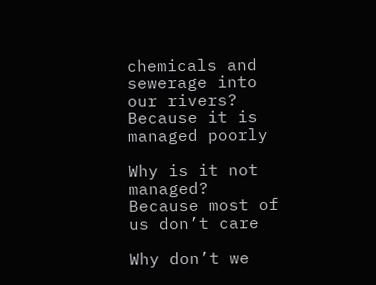chemicals and sewerage into our rivers?
Because it is managed poorly

Why is it not managed?
Because most of us don’t care

Why don’t we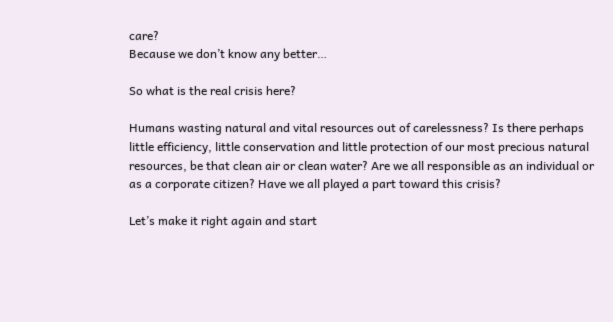care?
Because we don’t know any better…

So what is the real crisis here?

Humans wasting natural and vital resources out of carelessness? Is there perhaps little efficiency, little conservation and little protection of our most precious natural resources, be that clean air or clean water? Are we all responsible as an individual or as a corporate citizen? Have we all played a part toward this crisis?

Let’s make it right again and start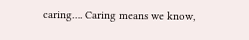caring…. Caring means we know,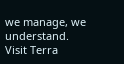we manage, we understand. Visit Terra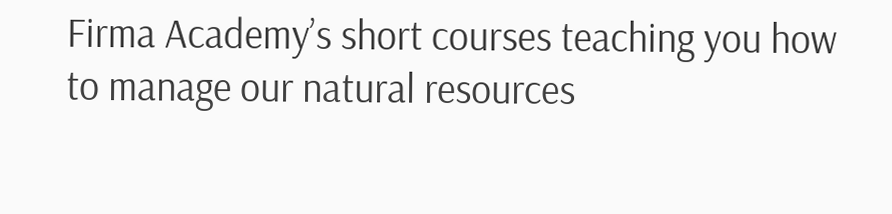Firma Academy’s short courses teaching you how to manage our natural resources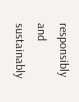responsibly and sustainably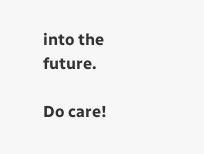into the future.

Do care!